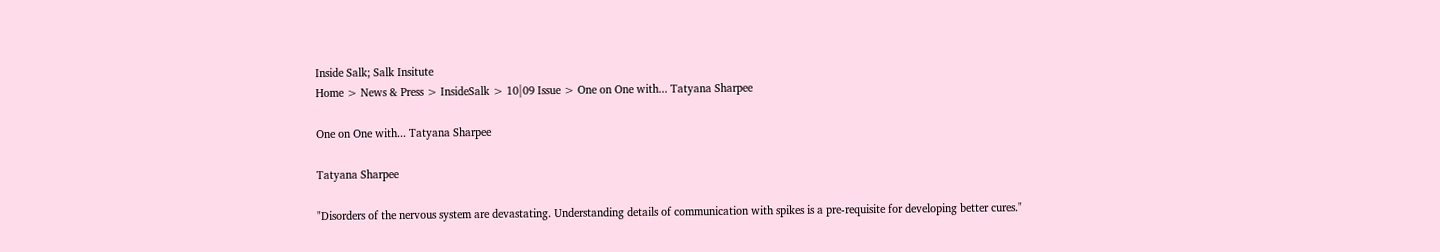Inside Salk; Salk Insitute
Home > News & Press > InsideSalk > 10|09 Issue > One on One with... Tatyana Sharpee

One on One with... Tatyana Sharpee

Tatyana Sharpee

"Disorders of the nervous system are devastating. Understanding details of communication with spikes is a pre-requisite for developing better cures."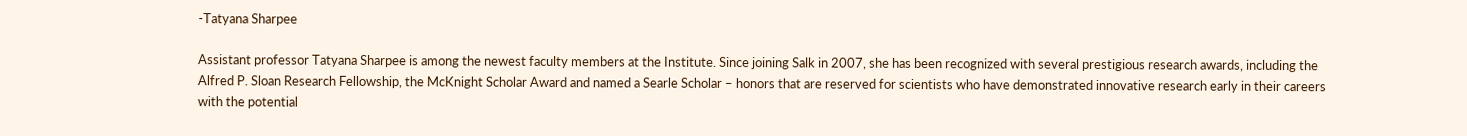-Tatyana Sharpee

Assistant professor Tatyana Sharpee is among the newest faculty members at the Institute. Since joining Salk in 2007, she has been recognized with several prestigious research awards, including the Alfred P. Sloan Research Fellowship, the McKnight Scholar Award and named a Searle Scholar – honors that are reserved for scientists who have demonstrated innovative research early in their careers with the potential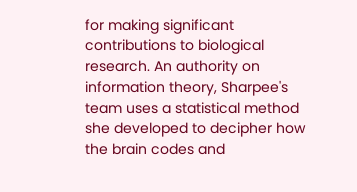for making significant contributions to biological research. An authority on information theory, Sharpee's team uses a statistical method she developed to decipher how the brain codes and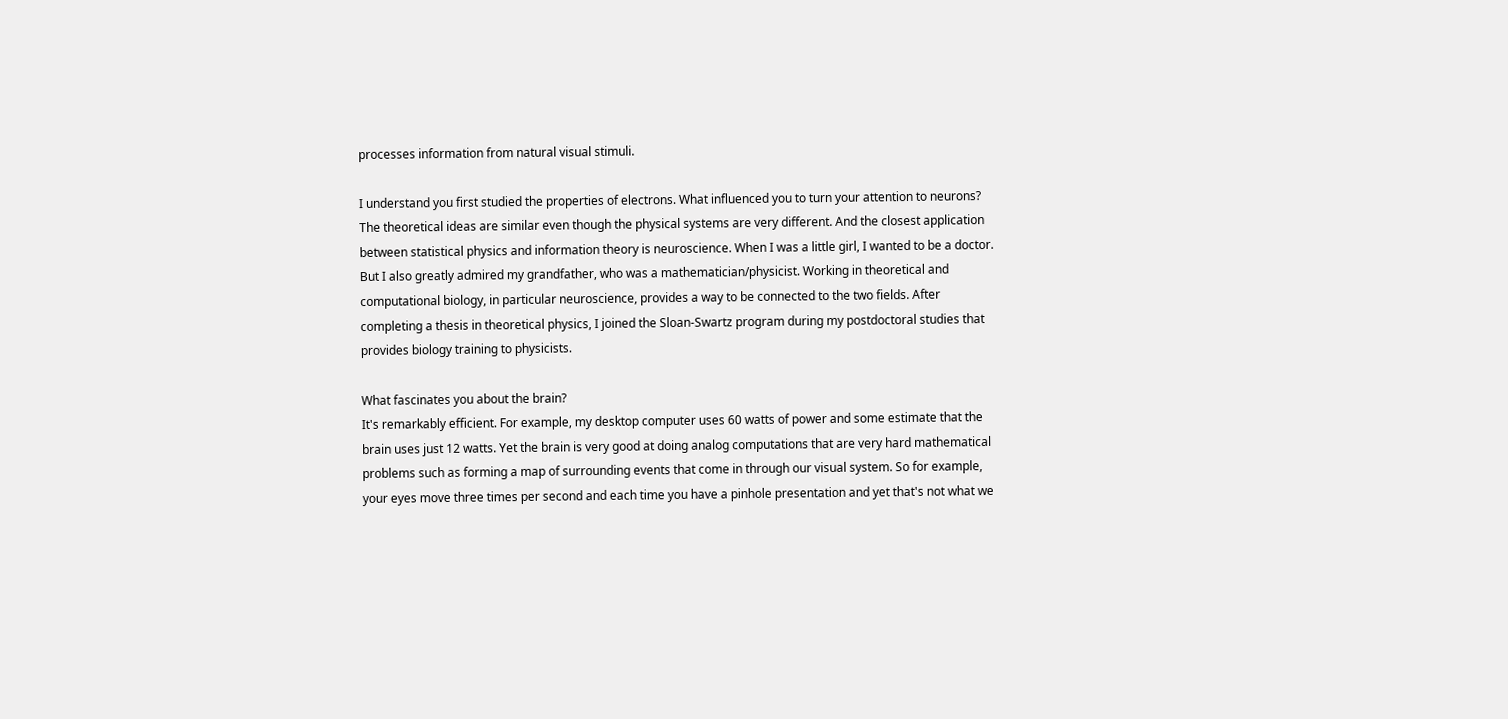processes information from natural visual stimuli.

I understand you first studied the properties of electrons. What influenced you to turn your attention to neurons?
The theoretical ideas are similar even though the physical systems are very different. And the closest application between statistical physics and information theory is neuroscience. When I was a little girl, I wanted to be a doctor. But I also greatly admired my grandfather, who was a mathematician/physicist. Working in theoretical and computational biology, in particular neuroscience, provides a way to be connected to the two fields. After completing a thesis in theoretical physics, I joined the Sloan-Swartz program during my postdoctoral studies that provides biology training to physicists.

What fascinates you about the brain?
It's remarkably efficient. For example, my desktop computer uses 60 watts of power and some estimate that the brain uses just 12 watts. Yet the brain is very good at doing analog computations that are very hard mathematical problems such as forming a map of surrounding events that come in through our visual system. So for example, your eyes move three times per second and each time you have a pinhole presentation and yet that's not what we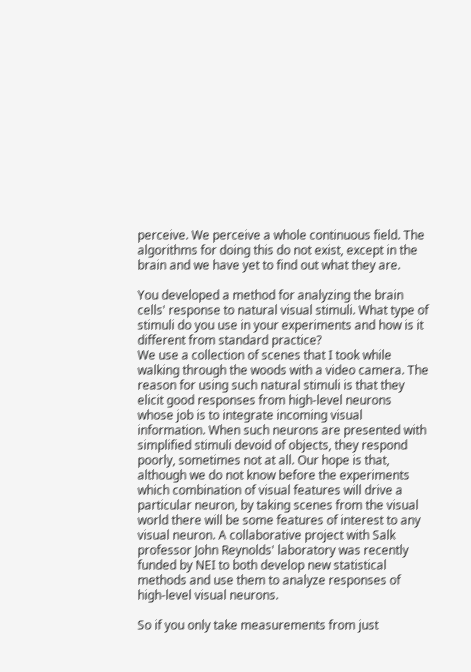perceive. We perceive a whole continuous field. The algorithms for doing this do not exist, except in the brain and we have yet to find out what they are.

You developed a method for analyzing the brain cells' response to natural visual stimuli. What type of stimuli do you use in your experiments and how is it different from standard practice?
We use a collection of scenes that I took while walking through the woods with a video camera. The reason for using such natural stimuli is that they elicit good responses from high-level neurons whose job is to integrate incoming visual information. When such neurons are presented with simplified stimuli devoid of objects, they respond poorly, sometimes not at all. Our hope is that, although we do not know before the experiments which combination of visual features will drive a particular neuron, by taking scenes from the visual world there will be some features of interest to any visual neuron. A collaborative project with Salk professor John Reynolds' laboratory was recently funded by NEI to both develop new statistical methods and use them to analyze responses of high-level visual neurons.

So if you only take measurements from just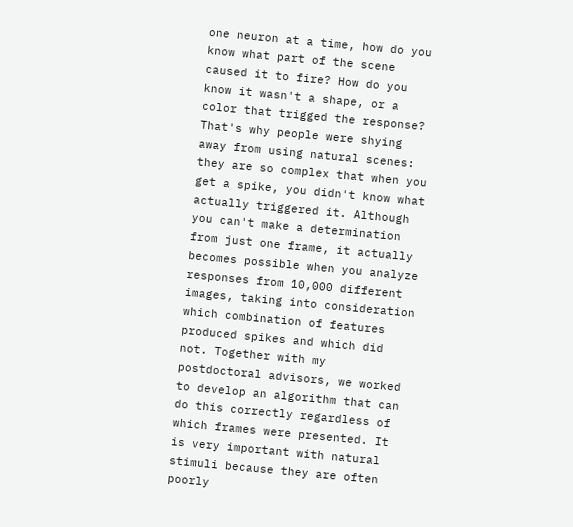one neuron at a time, how do you know what part of the scene caused it to fire? How do you know it wasn't a shape, or a color that trigged the response?
That's why people were shying away from using natural scenes: they are so complex that when you get a spike, you didn't know what actually triggered it. Although you can't make a determination from just one frame, it actually becomes possible when you analyze responses from 10,000 different images, taking into consideration which combination of features produced spikes and which did not. Together with my postdoctoral advisors, we worked to develop an algorithm that can do this correctly regardless of which frames were presented. It is very important with natural stimuli because they are often poorly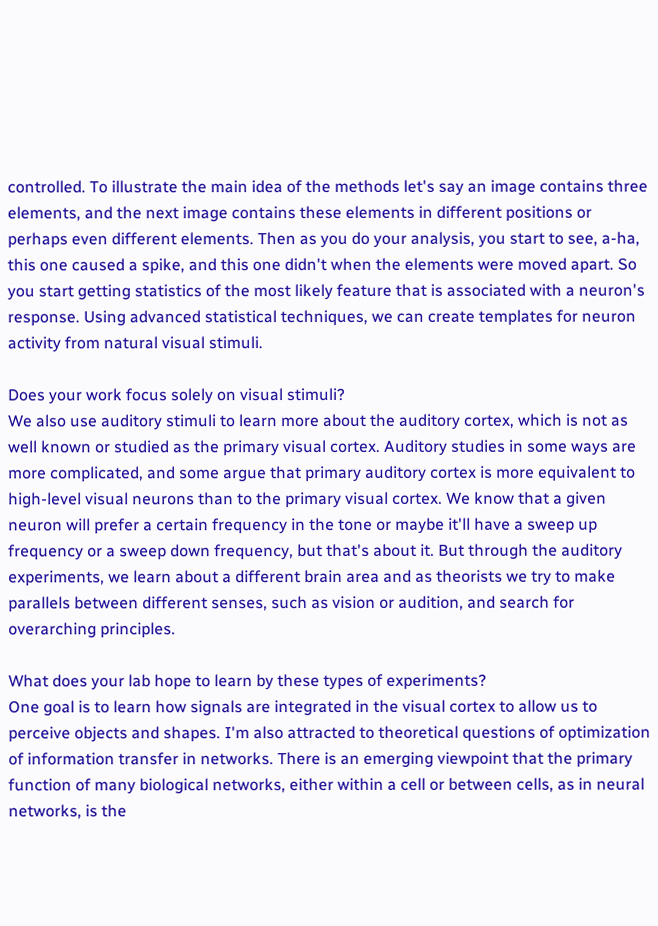controlled. To illustrate the main idea of the methods let's say an image contains three elements, and the next image contains these elements in different positions or perhaps even different elements. Then as you do your analysis, you start to see, a-ha, this one caused a spike, and this one didn't when the elements were moved apart. So you start getting statistics of the most likely feature that is associated with a neuron's response. Using advanced statistical techniques, we can create templates for neuron activity from natural visual stimuli.

Does your work focus solely on visual stimuli?
We also use auditory stimuli to learn more about the auditory cortex, which is not as well known or studied as the primary visual cortex. Auditory studies in some ways are more complicated, and some argue that primary auditory cortex is more equivalent to high-level visual neurons than to the primary visual cortex. We know that a given neuron will prefer a certain frequency in the tone or maybe it'll have a sweep up frequency or a sweep down frequency, but that's about it. But through the auditory experiments, we learn about a different brain area and as theorists we try to make parallels between different senses, such as vision or audition, and search for overarching principles.

What does your lab hope to learn by these types of experiments?
One goal is to learn how signals are integrated in the visual cortex to allow us to perceive objects and shapes. I'm also attracted to theoretical questions of optimization of information transfer in networks. There is an emerging viewpoint that the primary function of many biological networks, either within a cell or between cells, as in neural networks, is the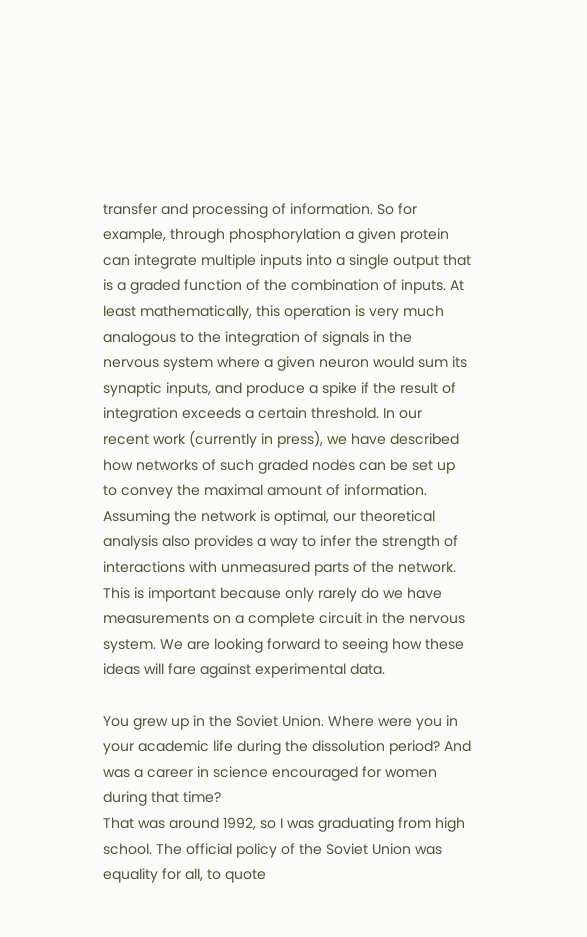transfer and processing of information. So for example, through phosphorylation a given protein can integrate multiple inputs into a single output that is a graded function of the combination of inputs. At least mathematically, this operation is very much analogous to the integration of signals in the nervous system where a given neuron would sum its synaptic inputs, and produce a spike if the result of integration exceeds a certain threshold. In our recent work (currently in press), we have described how networks of such graded nodes can be set up to convey the maximal amount of information. Assuming the network is optimal, our theoretical analysis also provides a way to infer the strength of interactions with unmeasured parts of the network. This is important because only rarely do we have measurements on a complete circuit in the nervous system. We are looking forward to seeing how these ideas will fare against experimental data.

You grew up in the Soviet Union. Where were you in your academic life during the dissolution period? And was a career in science encouraged for women during that time?
That was around 1992, so I was graduating from high school. The official policy of the Soviet Union was equality for all, to quote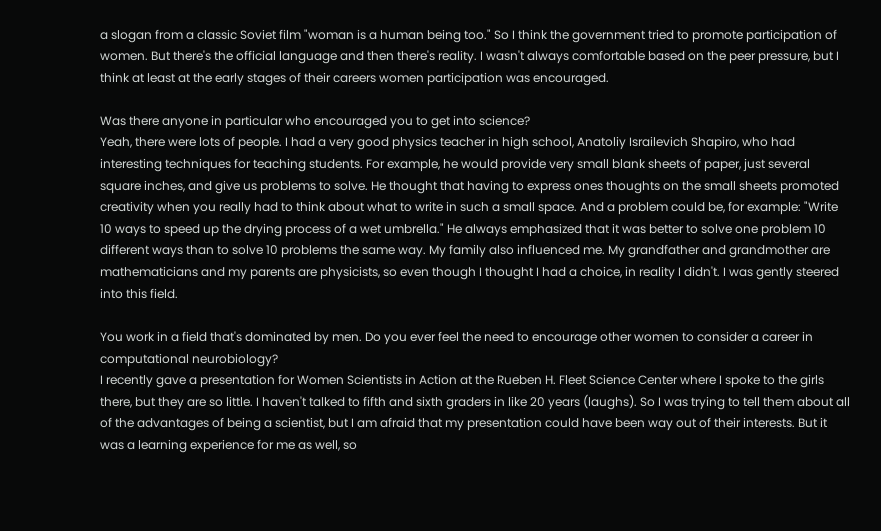a slogan from a classic Soviet film "woman is a human being too." So I think the government tried to promote participation of women. But there's the official language and then there's reality. I wasn't always comfortable based on the peer pressure, but I think at least at the early stages of their careers women participation was encouraged.

Was there anyone in particular who encouraged you to get into science?
Yeah, there were lots of people. I had a very good physics teacher in high school, Anatoliy Israilevich Shapiro, who had interesting techniques for teaching students. For example, he would provide very small blank sheets of paper, just several square inches, and give us problems to solve. He thought that having to express ones thoughts on the small sheets promoted creativity when you really had to think about what to write in such a small space. And a problem could be, for example: "Write 10 ways to speed up the drying process of a wet umbrella." He always emphasized that it was better to solve one problem 10 different ways than to solve 10 problems the same way. My family also influenced me. My grandfather and grandmother are mathematicians and my parents are physicists, so even though I thought I had a choice, in reality I didn't. I was gently steered into this field.

You work in a field that's dominated by men. Do you ever feel the need to encourage other women to consider a career in computational neurobiology?
I recently gave a presentation for Women Scientists in Action at the Rueben H. Fleet Science Center where I spoke to the girls there, but they are so little. I haven't talked to fifth and sixth graders in like 20 years (laughs). So I was trying to tell them about all of the advantages of being a scientist, but I am afraid that my presentation could have been way out of their interests. But it was a learning experience for me as well, so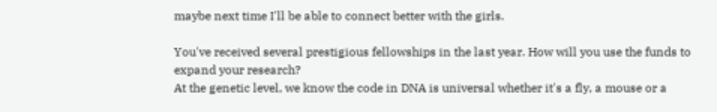maybe next time I'll be able to connect better with the girls.

You've received several prestigious fellowships in the last year. How will you use the funds to expand your research?
At the genetic level, we know the code in DNA is universal whether it's a fly, a mouse or a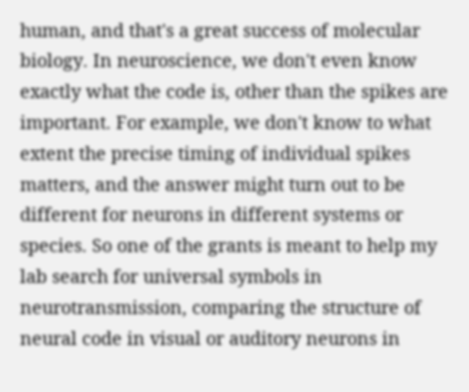human, and that's a great success of molecular biology. In neuroscience, we don't even know exactly what the code is, other than the spikes are important. For example, we don't know to what extent the precise timing of individual spikes matters, and the answer might turn out to be different for neurons in different systems or species. So one of the grants is meant to help my lab search for universal symbols in neurotransmission, comparing the structure of neural code in visual or auditory neurons in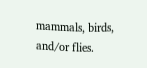mammals, birds, and/or flies.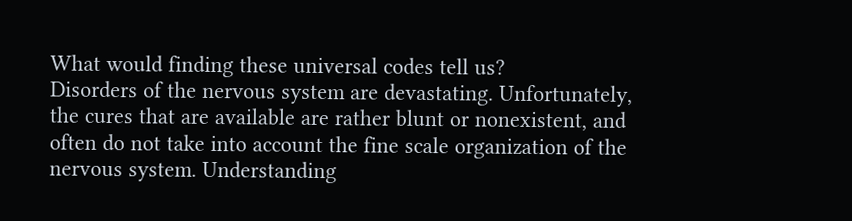What would finding these universal codes tell us?
Disorders of the nervous system are devastating. Unfortunately, the cures that are available are rather blunt or nonexistent, and often do not take into account the fine scale organization of the nervous system. Understanding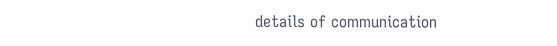details of communication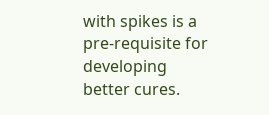with spikes is a pre-requisite for developing better cures.